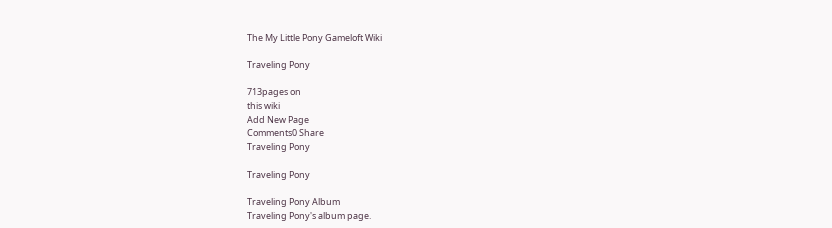The My Little Pony Gameloft Wiki

Traveling Pony

713pages on
this wiki
Add New Page
Comments0 Share
Traveling Pony

Traveling Pony

Traveling Pony Album
Traveling Pony's album page.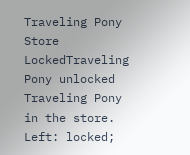Traveling Pony Store LockedTraveling Pony unlocked
Traveling Pony in the store.
Left: locked;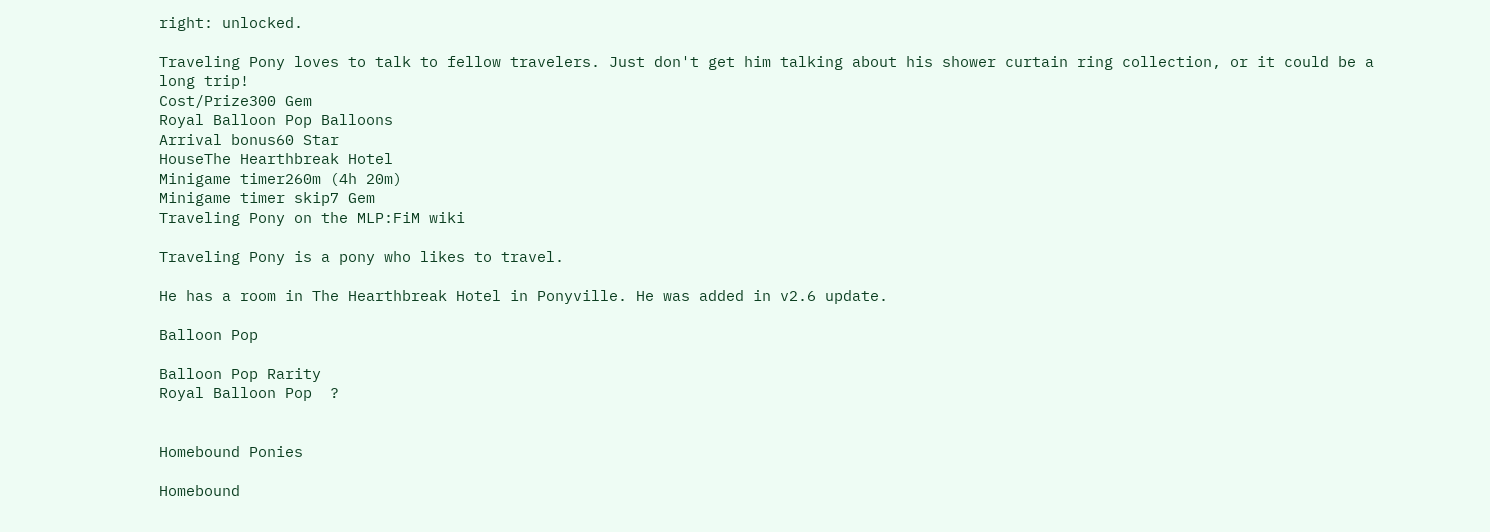right: unlocked.

Traveling Pony loves to talk to fellow travelers. Just don't get him talking about his shower curtain ring collection, or it could be a long trip!
Cost/Prize300 Gem
Royal Balloon Pop Balloons
Arrival bonus60 Star
HouseThe Hearthbreak Hotel
Minigame timer260m (4h 20m)
Minigame timer skip7 Gem
Traveling Pony on the MLP:FiM wiki

Traveling Pony is a pony who likes to travel.

He has a room in The Hearthbreak Hotel in Ponyville. He was added in v2.6 update.

Balloon Pop

Balloon Pop Rarity
Royal Balloon Pop  ?


Homebound Ponies

Homebound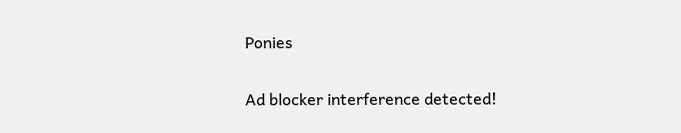Ponies

Ad blocker interference detected!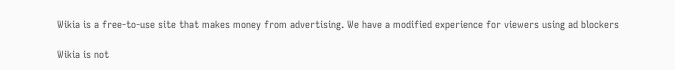Wikia is a free-to-use site that makes money from advertising. We have a modified experience for viewers using ad blockers

Wikia is not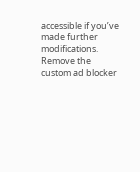accessible if you’ve made further modifications. Remove the custom ad blocker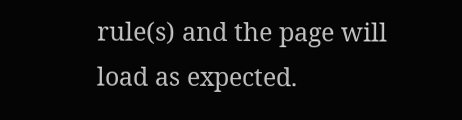rule(s) and the page will load as expected.